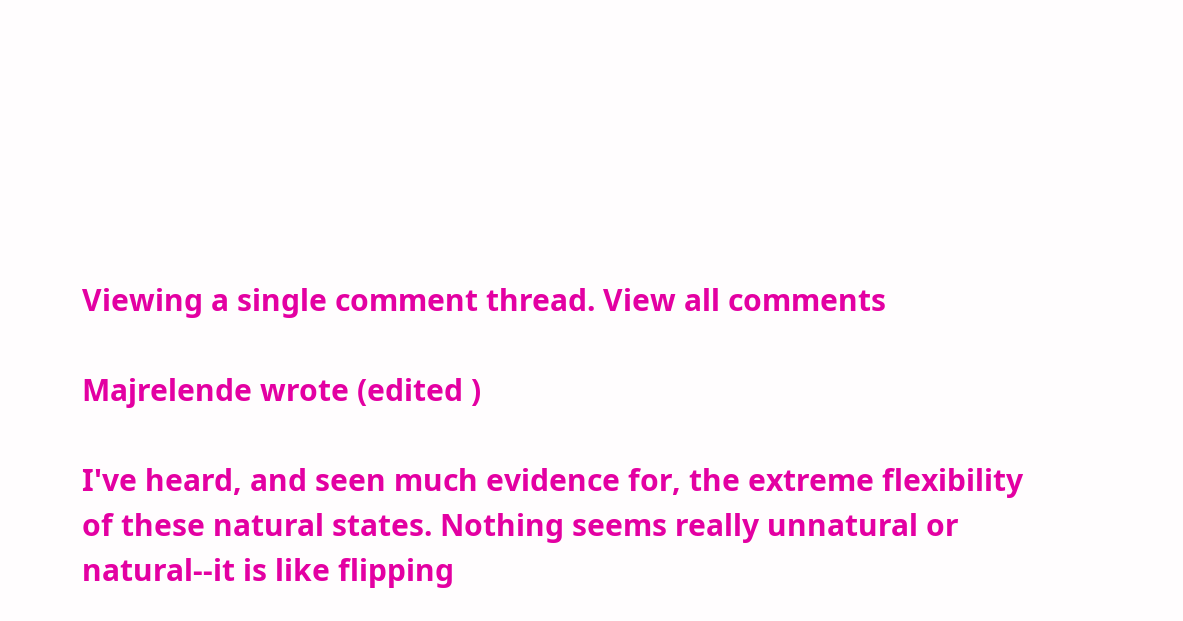Viewing a single comment thread. View all comments

Majrelende wrote (edited )

I've heard, and seen much evidence for, the extreme flexibility of these natural states. Nothing seems really unnatural or natural--it is like flipping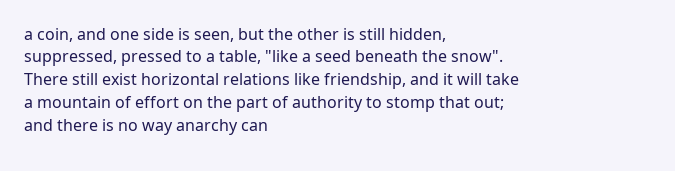a coin, and one side is seen, but the other is still hidden, suppressed, pressed to a table, "like a seed beneath the snow". There still exist horizontal relations like friendship, and it will take a mountain of effort on the part of authority to stomp that out; and there is no way anarchy can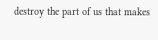destroy the part of us that makes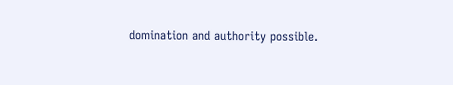domination and authority possible.